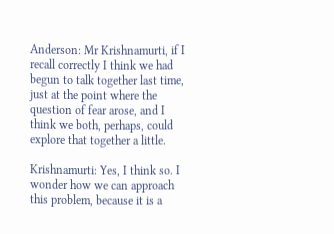Anderson: Mr Krishnamurti, if I recall correctly I think we had begun to talk together last time, just at the point where the question of fear arose, and I think we both, perhaps, could explore that together a little.

Krishnamurti: Yes, I think so. I wonder how we can approach this problem, because it is a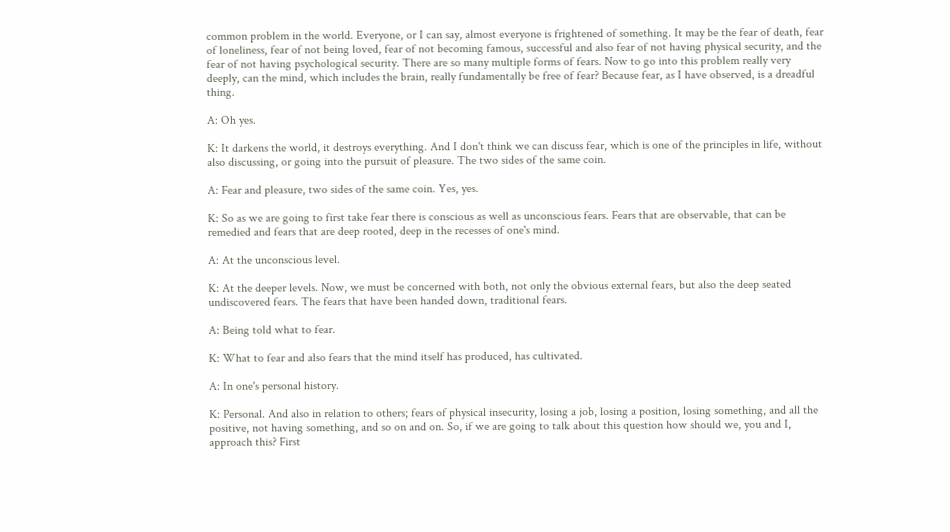common problem in the world. Everyone, or I can say, almost everyone is frightened of something. It may be the fear of death, fear of loneliness, fear of not being loved, fear of not becoming famous, successful and also fear of not having physical security, and the fear of not having psychological security. There are so many multiple forms of fears. Now to go into this problem really very deeply, can the mind, which includes the brain, really fundamentally be free of fear? Because fear, as I have observed, is a dreadful thing.

A: Oh yes.

K: It darkens the world, it destroys everything. And I don't think we can discuss fear, which is one of the principles in life, without also discussing, or going into the pursuit of pleasure. The two sides of the same coin.

A: Fear and pleasure, two sides of the same coin. Yes, yes.

K: So as we are going to first take fear there is conscious as well as unconscious fears. Fears that are observable, that can be remedied and fears that are deep rooted, deep in the recesses of one's mind.

A: At the unconscious level.

K: At the deeper levels. Now, we must be concerned with both, not only the obvious external fears, but also the deep seated undiscovered fears. The fears that have been handed down, traditional fears.

A: Being told what to fear.

K: What to fear and also fears that the mind itself has produced, has cultivated.

A: In one's personal history.

K: Personal. And also in relation to others; fears of physical insecurity, losing a job, losing a position, losing something, and all the positive, not having something, and so on and on. So, if we are going to talk about this question how should we, you and I, approach this? First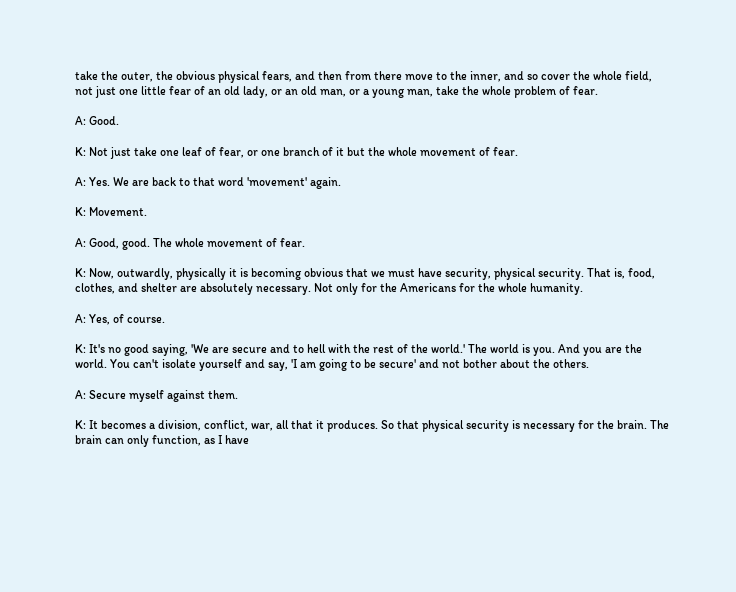take the outer, the obvious physical fears, and then from there move to the inner, and so cover the whole field, not just one little fear of an old lady, or an old man, or a young man, take the whole problem of fear.

A: Good.

K: Not just take one leaf of fear, or one branch of it but the whole movement of fear.

A: Yes. We are back to that word 'movement' again.

K: Movement.

A: Good, good. The whole movement of fear.

K: Now, outwardly, physically it is becoming obvious that we must have security, physical security. That is, food, clothes, and shelter are absolutely necessary. Not only for the Americans for the whole humanity.

A: Yes, of course.

K: It's no good saying, 'We are secure and to hell with the rest of the world.' The world is you. And you are the world. You can't isolate yourself and say, 'I am going to be secure' and not bother about the others.

A: Secure myself against them.

K: It becomes a division, conflict, war, all that it produces. So that physical security is necessary for the brain. The brain can only function, as I have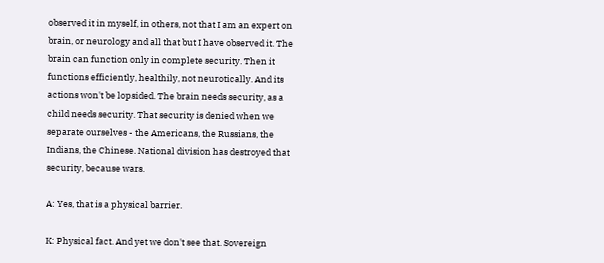observed it in myself, in others, not that I am an expert on brain, or neurology and all that but I have observed it. The brain can function only in complete security. Then it functions efficiently, healthily, not neurotically. And its actions won't be lopsided. The brain needs security, as a child needs security. That security is denied when we separate ourselves - the Americans, the Russians, the Indians, the Chinese. National division has destroyed that security, because wars.

A: Yes, that is a physical barrier.

K: Physical fact. And yet we don't see that. Sovereign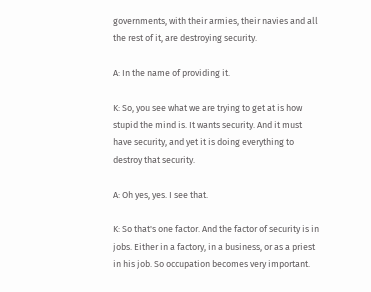governments, with their armies, their navies and all the rest of it, are destroying security.

A: In the name of providing it.

K: So, you see what we are trying to get at is how stupid the mind is. It wants security. And it must have security, and yet it is doing everything to destroy that security.

A: Oh yes, yes. I see that.

K: So that's one factor. And the factor of security is in jobs. Either in a factory, in a business, or as a priest in his job. So occupation becomes very important.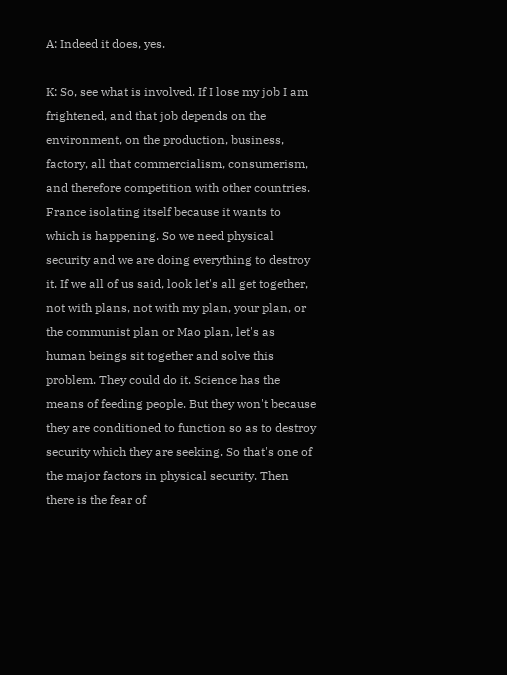A: Indeed it does, yes.

K: So, see what is involved. If I lose my job I am frightened, and that job depends on the environment, on the production, business, factory, all that commercialism, consumerism, and therefore competition with other countries. France isolating itself because it wants to which is happening. So we need physical security and we are doing everything to destroy it. If we all of us said, look let's all get together, not with plans, not with my plan, your plan, or the communist plan or Mao plan, let's as human beings sit together and solve this problem. They could do it. Science has the means of feeding people. But they won't because they are conditioned to function so as to destroy security which they are seeking. So that's one of the major factors in physical security. Then there is the fear of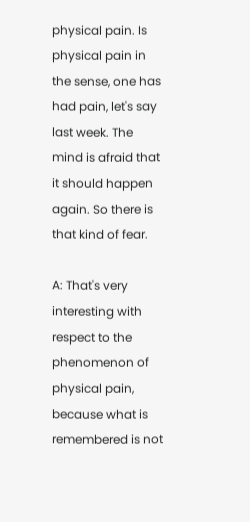physical pain. Is physical pain in the sense, one has had pain, let's say last week. The mind is afraid that it should happen again. So there is that kind of fear.

A: That's very interesting with respect to the phenomenon of physical pain, because what is remembered is not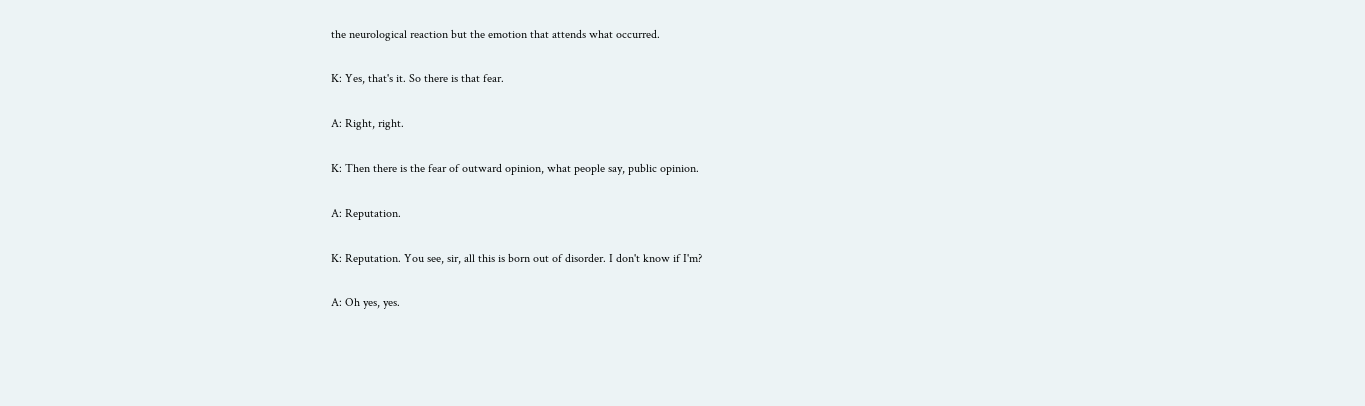the neurological reaction but the emotion that attends what occurred.

K: Yes, that's it. So there is that fear.

A: Right, right.

K: Then there is the fear of outward opinion, what people say, public opinion.

A: Reputation.

K: Reputation. You see, sir, all this is born out of disorder. I don't know if I'm?

A: Oh yes, yes.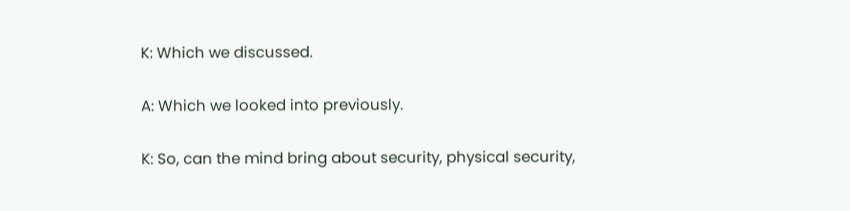K: Which we discussed.

A: Which we looked into previously.

K: So, can the mind bring about security, physical security,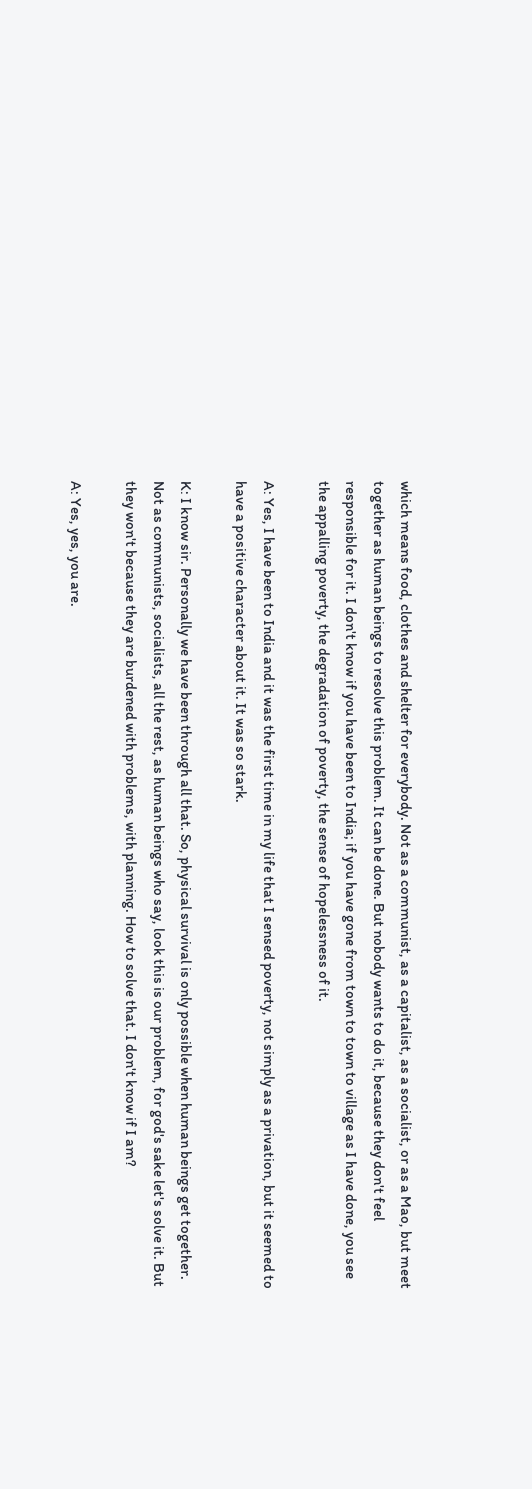which means food, clothes and shelter for everybody. Not as a communist, as a capitalist, as a socialist, or as a Mao, but meet together as human beings to resolve this problem. It can be done. But nobody wants to do it, because they don't feel responsible for it. I don't know if you have been to India; if you have gone from town to town to village as I have done, you see the appalling poverty, the degradation of poverty, the sense of hopelessness of it.

A: Yes, I have been to India and it was the first time in my life that I sensed poverty, not simply as a privation, but it seemed to have a positive character about it. It was so stark.

K: I know sir. Personally we have been through all that. So, physical survival is only possible when human beings get together. Not as communists, socialists, all the rest, as human beings who say, look this is our problem, for god's sake let's solve it. But they won't because they are burdened with problems, with planning. How to solve that. I don't know if I am?

A: Yes, yes, you are.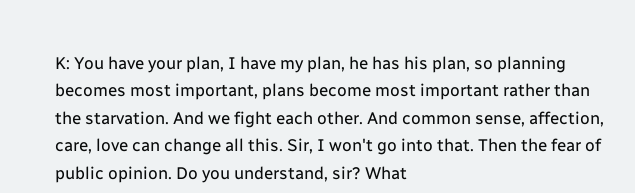K: You have your plan, I have my plan, he has his plan, so planning becomes most important, plans become most important rather than the starvation. And we fight each other. And common sense, affection, care, love can change all this. Sir, I won't go into that. Then the fear of public opinion. Do you understand, sir? What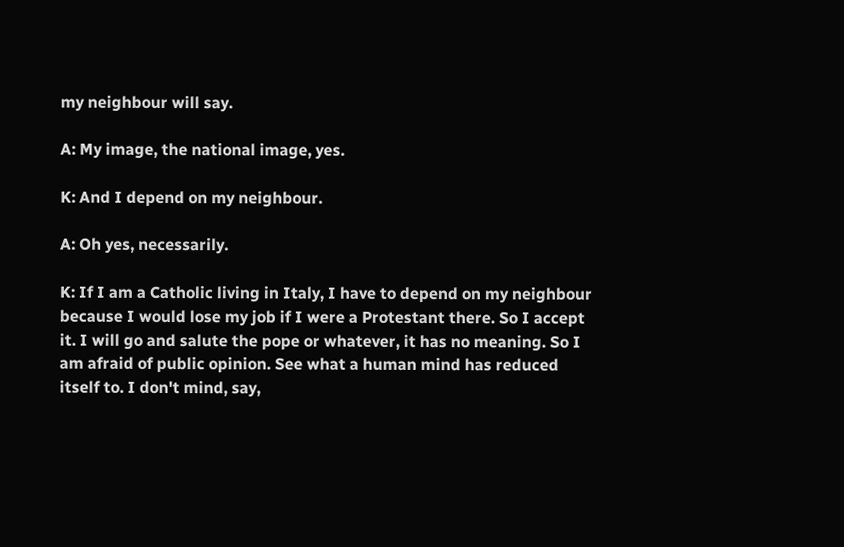my neighbour will say.

A: My image, the national image, yes.

K: And I depend on my neighbour.

A: Oh yes, necessarily.

K: If I am a Catholic living in Italy, I have to depend on my neighbour because I would lose my job if I were a Protestant there. So I accept it. I will go and salute the pope or whatever, it has no meaning. So I am afraid of public opinion. See what a human mind has reduced itself to. I don't mind, say,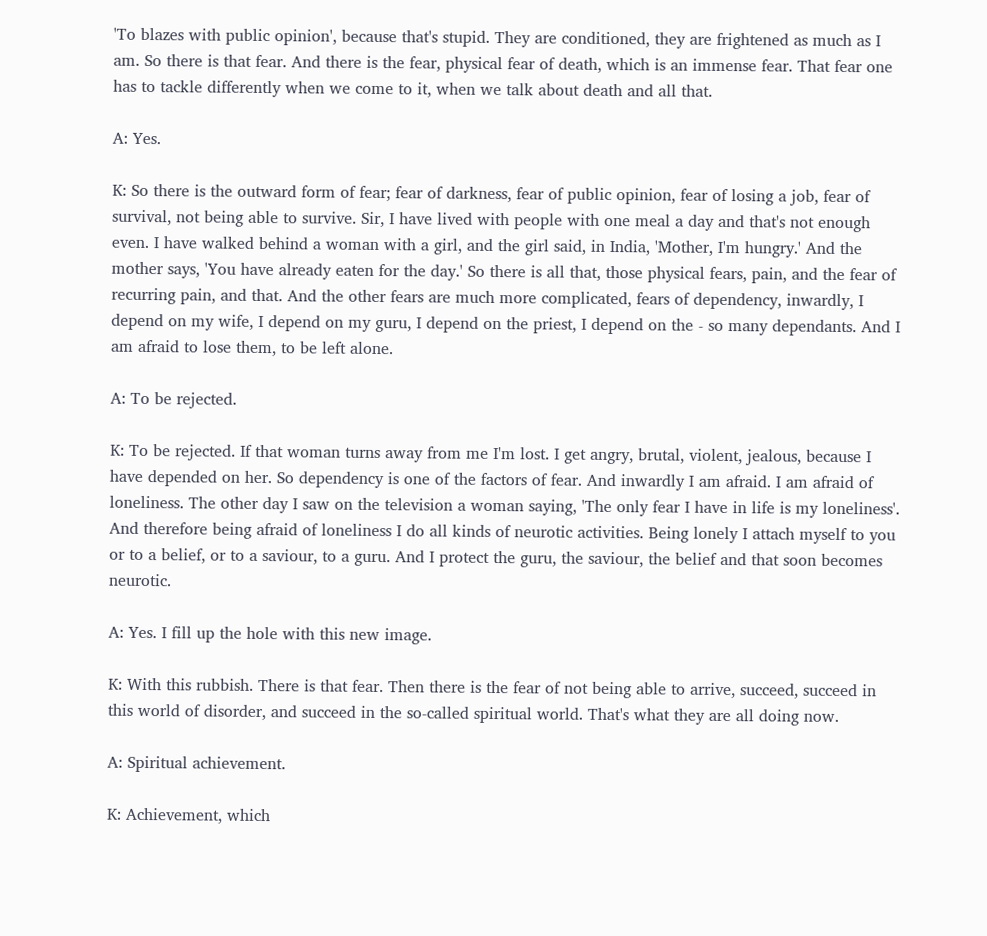'To blazes with public opinion', because that's stupid. They are conditioned, they are frightened as much as I am. So there is that fear. And there is the fear, physical fear of death, which is an immense fear. That fear one has to tackle differently when we come to it, when we talk about death and all that.

A: Yes.

K: So there is the outward form of fear; fear of darkness, fear of public opinion, fear of losing a job, fear of survival, not being able to survive. Sir, I have lived with people with one meal a day and that's not enough even. I have walked behind a woman with a girl, and the girl said, in India, 'Mother, I'm hungry.' And the mother says, 'You have already eaten for the day.' So there is all that, those physical fears, pain, and the fear of recurring pain, and that. And the other fears are much more complicated, fears of dependency, inwardly, I depend on my wife, I depend on my guru, I depend on the priest, I depend on the - so many dependants. And I am afraid to lose them, to be left alone.

A: To be rejected.

K: To be rejected. If that woman turns away from me I'm lost. I get angry, brutal, violent, jealous, because I have depended on her. So dependency is one of the factors of fear. And inwardly I am afraid. I am afraid of loneliness. The other day I saw on the television a woman saying, 'The only fear I have in life is my loneliness'. And therefore being afraid of loneliness I do all kinds of neurotic activities. Being lonely I attach myself to you or to a belief, or to a saviour, to a guru. And I protect the guru, the saviour, the belief and that soon becomes neurotic.

A: Yes. I fill up the hole with this new image.

K: With this rubbish. There is that fear. Then there is the fear of not being able to arrive, succeed, succeed in this world of disorder, and succeed in the so-called spiritual world. That's what they are all doing now.

A: Spiritual achievement.

K: Achievement, which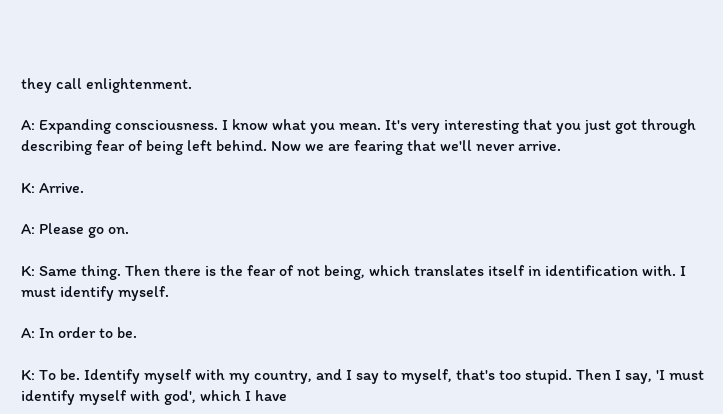they call enlightenment.

A: Expanding consciousness. I know what you mean. It's very interesting that you just got through describing fear of being left behind. Now we are fearing that we'll never arrive.

K: Arrive.

A: Please go on.

K: Same thing. Then there is the fear of not being, which translates itself in identification with. I must identify myself.

A: In order to be.

K: To be. Identify myself with my country, and I say to myself, that's too stupid. Then I say, 'I must identify myself with god', which I have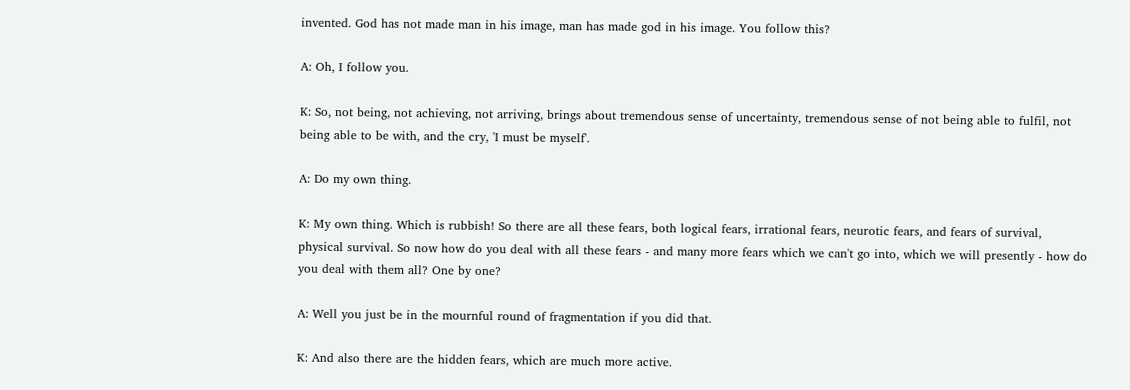invented. God has not made man in his image, man has made god in his image. You follow this?

A: Oh, I follow you.

K: So, not being, not achieving, not arriving, brings about tremendous sense of uncertainty, tremendous sense of not being able to fulfil, not being able to be with, and the cry, 'I must be myself'.

A: Do my own thing.

K: My own thing. Which is rubbish! So there are all these fears, both logical fears, irrational fears, neurotic fears, and fears of survival, physical survival. So now how do you deal with all these fears - and many more fears which we can't go into, which we will presently - how do you deal with them all? One by one?

A: Well you just be in the mournful round of fragmentation if you did that.

K: And also there are the hidden fears, which are much more active.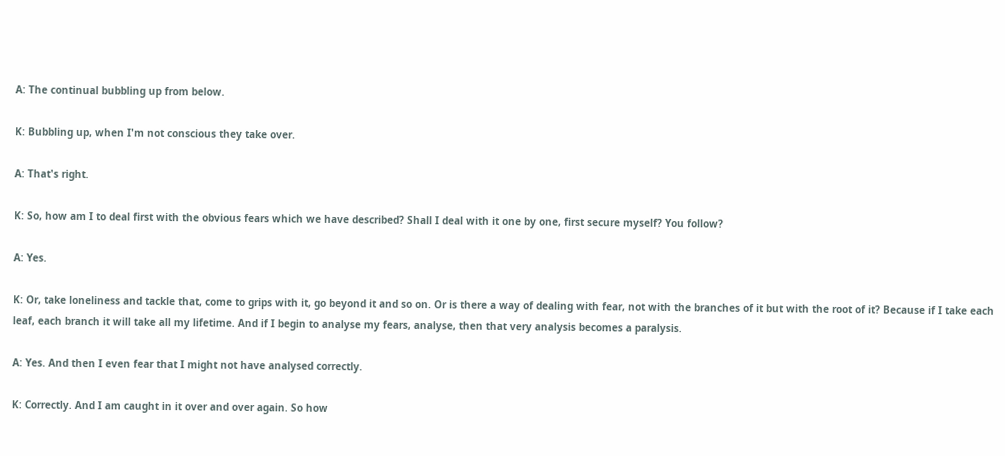A: The continual bubbling up from below.

K: Bubbling up, when I'm not conscious they take over.

A: That's right.

K: So, how am I to deal first with the obvious fears which we have described? Shall I deal with it one by one, first secure myself? You follow?

A: Yes.

K: Or, take loneliness and tackle that, come to grips with it, go beyond it and so on. Or is there a way of dealing with fear, not with the branches of it but with the root of it? Because if I take each leaf, each branch it will take all my lifetime. And if I begin to analyse my fears, analyse, then that very analysis becomes a paralysis.

A: Yes. And then I even fear that I might not have analysed correctly.

K: Correctly. And I am caught in it over and over again. So how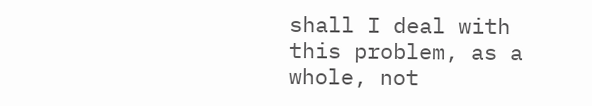shall I deal with this problem, as a whole, not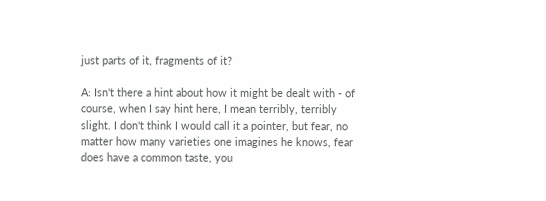just parts of it, fragments of it?

A: Isn't there a hint about how it might be dealt with - of course, when I say hint here, I mean terribly, terribly slight. I don't think I would call it a pointer, but fear, no matter how many varieties one imagines he knows, fear does have a common taste, you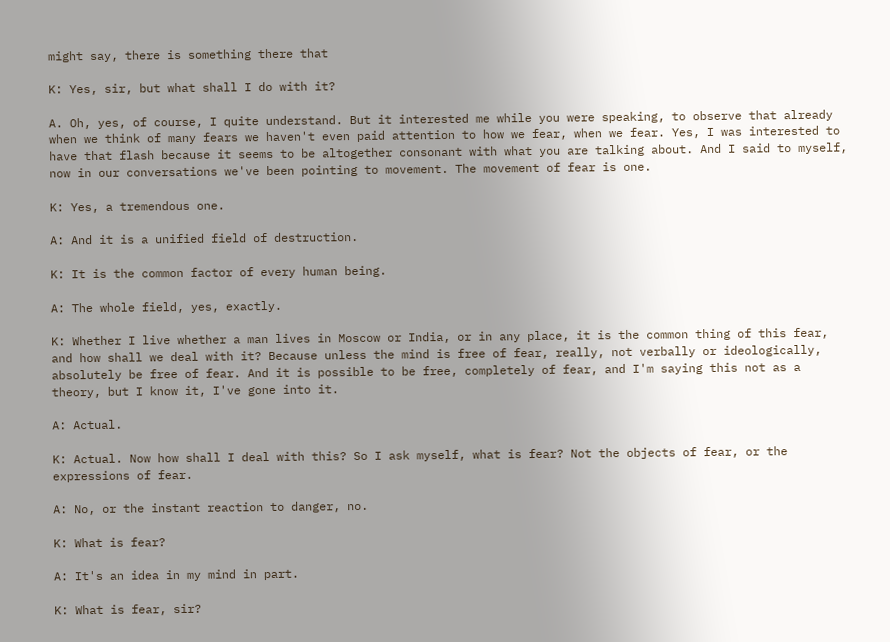might say, there is something there that

K: Yes, sir, but what shall I do with it?

A. Oh, yes, of course, I quite understand. But it interested me while you were speaking, to observe that already when we think of many fears we haven't even paid attention to how we fear, when we fear. Yes, I was interested to have that flash because it seems to be altogether consonant with what you are talking about. And I said to myself, now in our conversations we've been pointing to movement. The movement of fear is one.

K: Yes, a tremendous one.

A: And it is a unified field of destruction.

K: It is the common factor of every human being.

A: The whole field, yes, exactly.

K: Whether I live whether a man lives in Moscow or India, or in any place, it is the common thing of this fear, and how shall we deal with it? Because unless the mind is free of fear, really, not verbally or ideologically, absolutely be free of fear. And it is possible to be free, completely of fear, and I'm saying this not as a theory, but I know it, I've gone into it.

A: Actual.

K: Actual. Now how shall I deal with this? So I ask myself, what is fear? Not the objects of fear, or the expressions of fear.

A: No, or the instant reaction to danger, no.

K: What is fear?

A: It's an idea in my mind in part.

K: What is fear, sir?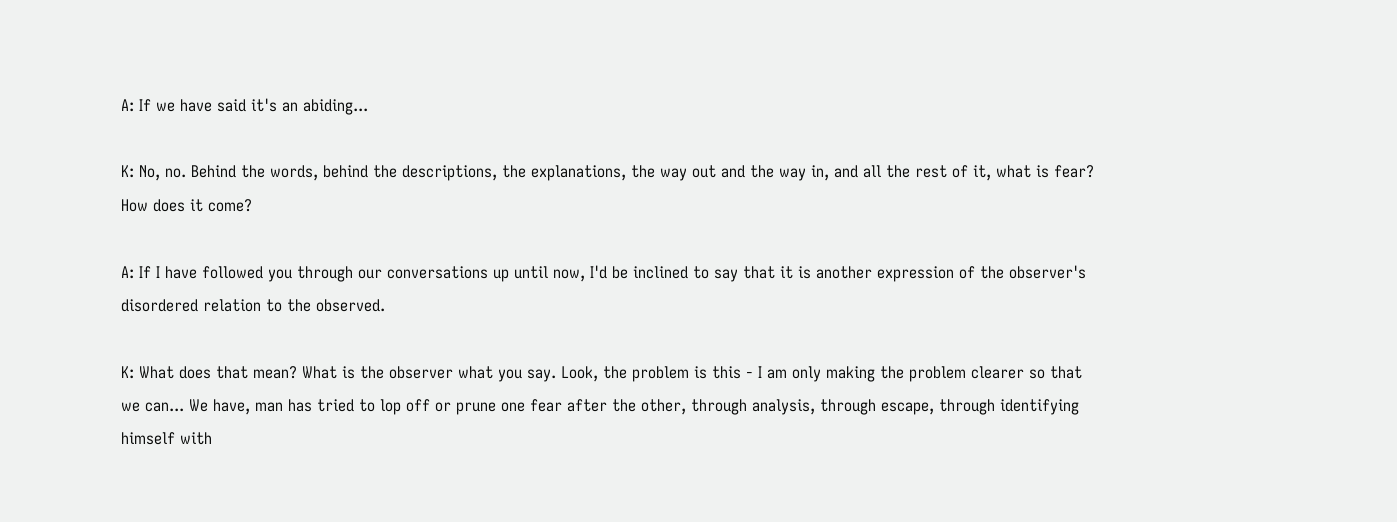A: If we have said it's an abiding...

K: No, no. Behind the words, behind the descriptions, the explanations, the way out and the way in, and all the rest of it, what is fear? How does it come?

A: If I have followed you through our conversations up until now, I'd be inclined to say that it is another expression of the observer's disordered relation to the observed.

K: What does that mean? What is the observer what you say. Look, the problem is this - I am only making the problem clearer so that we can... We have, man has tried to lop off or prune one fear after the other, through analysis, through escape, through identifying himself with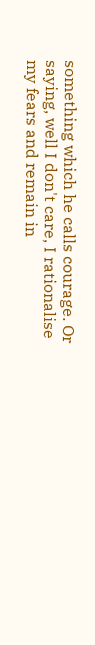something which he calls courage. Or saying, well I don't care, I rationalise my fears and remain in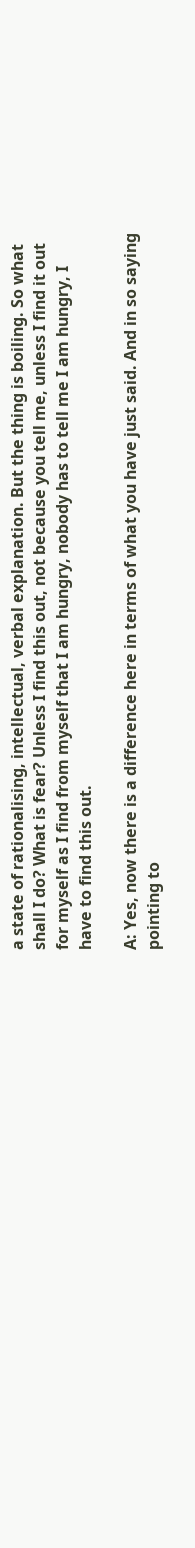a state of rationalising, intellectual, verbal explanation. But the thing is boiling. So what shall I do? What is fear? Unless I find this out, not because you tell me, unless I find it out for myself as I find from myself that I am hungry, nobody has to tell me I am hungry, I have to find this out.

A: Yes, now there is a difference here in terms of what you have just said. And in so saying pointing to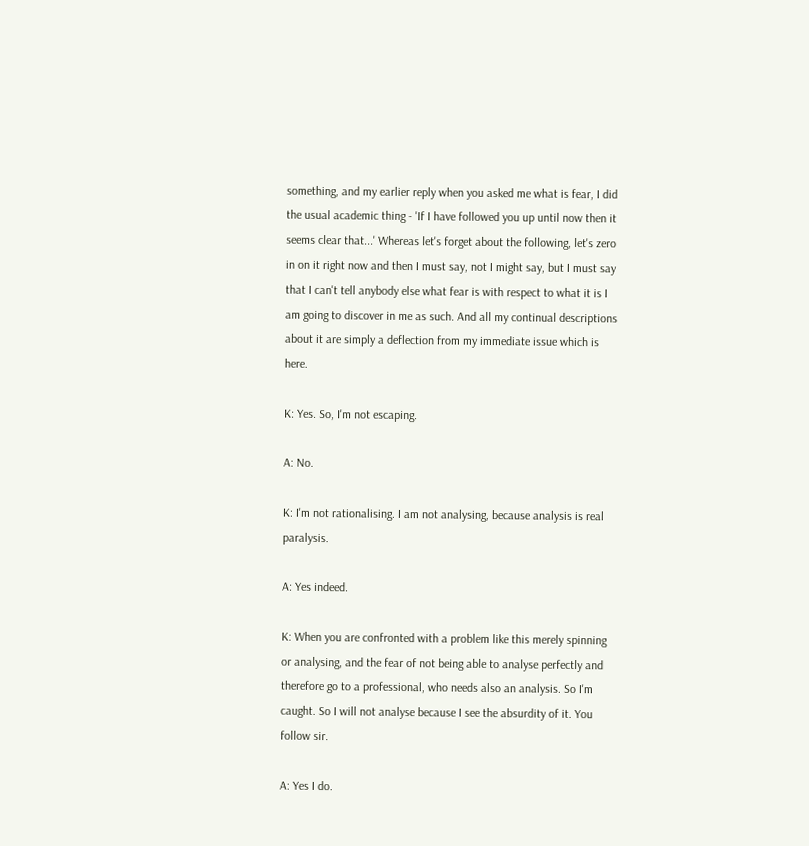something, and my earlier reply when you asked me what is fear, I did the usual academic thing - 'If I have followed you up until now then it seems clear that...' Whereas let's forget about the following, let's zero in on it right now and then I must say, not I might say, but I must say that I can't tell anybody else what fear is with respect to what it is I am going to discover in me as such. And all my continual descriptions about it are simply a deflection from my immediate issue which is here.

K: Yes. So, I'm not escaping.

A: No.

K: I'm not rationalising. I am not analysing, because analysis is real paralysis.

A: Yes indeed.

K: When you are confronted with a problem like this merely spinning or analysing, and the fear of not being able to analyse perfectly and therefore go to a professional, who needs also an analysis. So I'm caught. So I will not analyse because I see the absurdity of it. You follow sir.

A: Yes I do.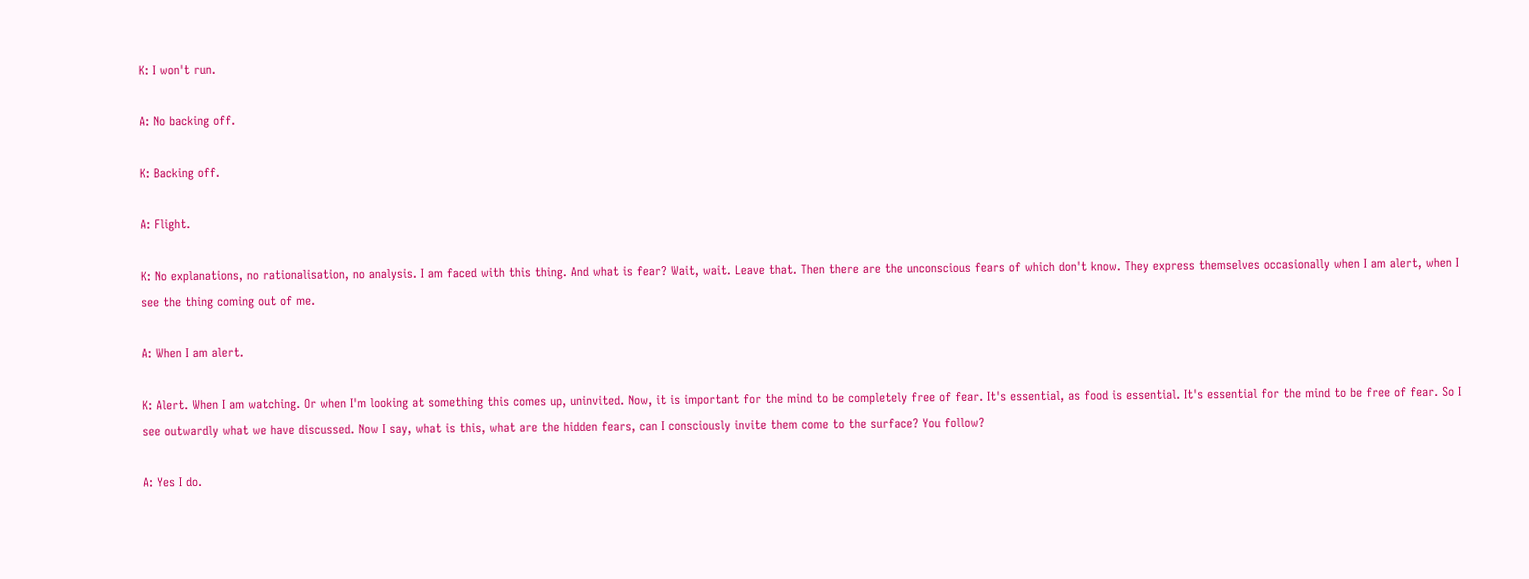K: I won't run.

A: No backing off.

K: Backing off.

A: Flight.

K: No explanations, no rationalisation, no analysis. I am faced with this thing. And what is fear? Wait, wait. Leave that. Then there are the unconscious fears of which don't know. They express themselves occasionally when I am alert, when I see the thing coming out of me.

A: When I am alert.

K: Alert. When I am watching. Or when I'm looking at something this comes up, uninvited. Now, it is important for the mind to be completely free of fear. It's essential, as food is essential. It's essential for the mind to be free of fear. So I see outwardly what we have discussed. Now I say, what is this, what are the hidden fears, can I consciously invite them come to the surface? You follow?

A: Yes I do.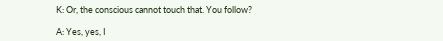K: Or, the conscious cannot touch that. You follow?

A: Yes, yes, I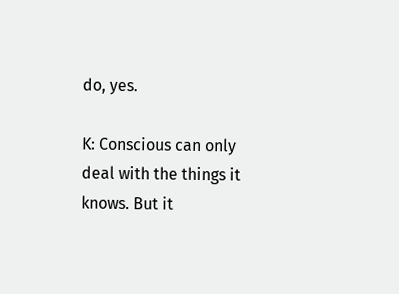do, yes.

K: Conscious can only deal with the things it knows. But it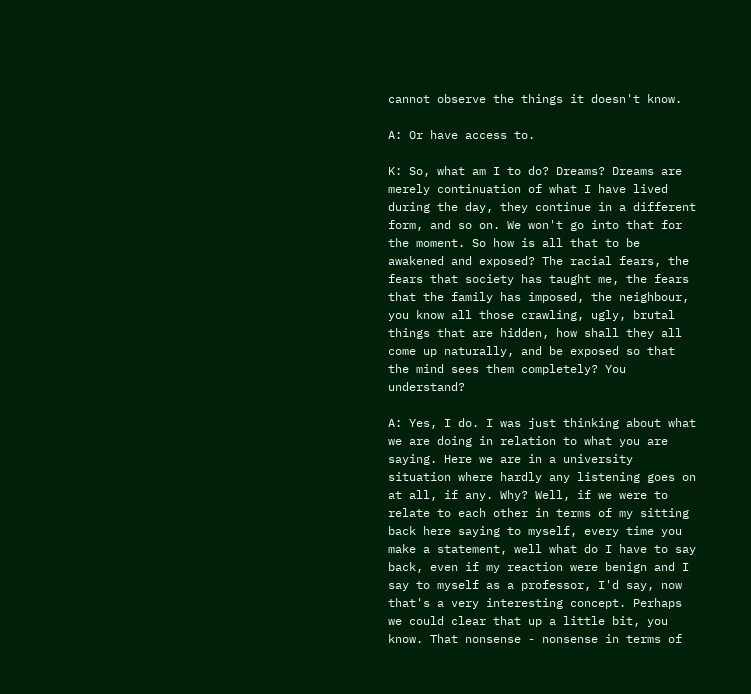cannot observe the things it doesn't know.

A: Or have access to.

K: So, what am I to do? Dreams? Dreams are merely continuation of what I have lived during the day, they continue in a different form, and so on. We won't go into that for the moment. So how is all that to be awakened and exposed? The racial fears, the fears that society has taught me, the fears that the family has imposed, the neighbour, you know all those crawling, ugly, brutal things that are hidden, how shall they all come up naturally, and be exposed so that the mind sees them completely? You understand?

A: Yes, I do. I was just thinking about what we are doing in relation to what you are saying. Here we are in a university situation where hardly any listening goes on at all, if any. Why? Well, if we were to relate to each other in terms of my sitting back here saying to myself, every time you make a statement, well what do I have to say back, even if my reaction were benign and I say to myself as a professor, I'd say, now that's a very interesting concept. Perhaps we could clear that up a little bit, you know. That nonsense - nonsense in terms of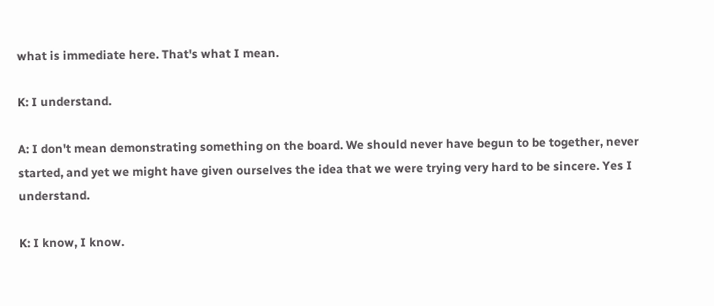what is immediate here. That's what I mean.

K: I understand.

A: I don't mean demonstrating something on the board. We should never have begun to be together, never started, and yet we might have given ourselves the idea that we were trying very hard to be sincere. Yes I understand.

K: I know, I know.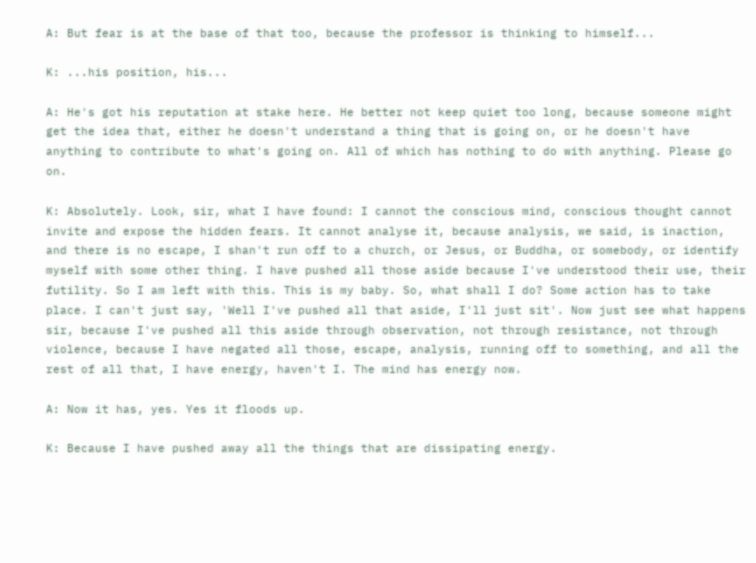A: But fear is at the base of that too, because the professor is thinking to himself...

K: ...his position, his...

A: He's got his reputation at stake here. He better not keep quiet too long, because someone might get the idea that, either he doesn't understand a thing that is going on, or he doesn't have anything to contribute to what's going on. All of which has nothing to do with anything. Please go on.

K: Absolutely. Look, sir, what I have found: I cannot the conscious mind, conscious thought cannot invite and expose the hidden fears. It cannot analyse it, because analysis, we said, is inaction, and there is no escape, I shan't run off to a church, or Jesus, or Buddha, or somebody, or identify myself with some other thing. I have pushed all those aside because I've understood their use, their futility. So I am left with this. This is my baby. So, what shall I do? Some action has to take place. I can't just say, 'Well I've pushed all that aside, I'll just sit'. Now just see what happens sir, because I've pushed all this aside through observation, not through resistance, not through violence, because I have negated all those, escape, analysis, running off to something, and all the rest of all that, I have energy, haven't I. The mind has energy now.

A: Now it has, yes. Yes it floods up.

K: Because I have pushed away all the things that are dissipating energy.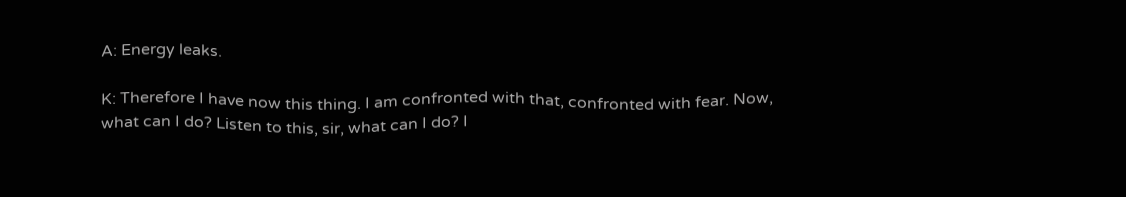A: Energy leaks.

K: Therefore I have now this thing. I am confronted with that, confronted with fear. Now, what can I do? Listen to this, sir, what can I do? I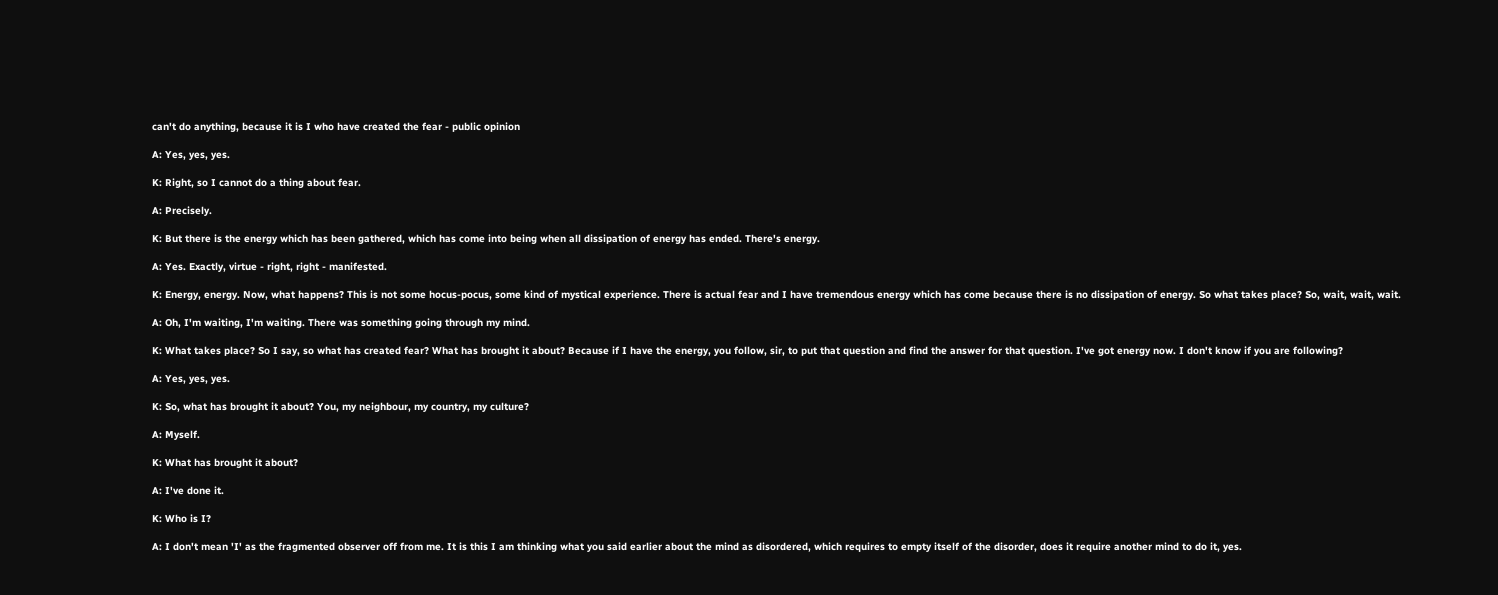can't do anything, because it is I who have created the fear - public opinion

A: Yes, yes, yes.

K: Right, so I cannot do a thing about fear.

A: Precisely.

K: But there is the energy which has been gathered, which has come into being when all dissipation of energy has ended. There's energy.

A: Yes. Exactly, virtue - right, right - manifested.

K: Energy, energy. Now, what happens? This is not some hocus-pocus, some kind of mystical experience. There is actual fear and I have tremendous energy which has come because there is no dissipation of energy. So what takes place? So, wait, wait, wait.

A: Oh, I'm waiting, I'm waiting. There was something going through my mind.

K: What takes place? So I say, so what has created fear? What has brought it about? Because if I have the energy, you follow, sir, to put that question and find the answer for that question. I've got energy now. I don't know if you are following?

A: Yes, yes, yes.

K: So, what has brought it about? You, my neighbour, my country, my culture?

A: Myself.

K: What has brought it about?

A: I've done it.

K: Who is I?

A: I don't mean 'I' as the fragmented observer off from me. It is this I am thinking what you said earlier about the mind as disordered, which requires to empty itself of the disorder, does it require another mind to do it, yes.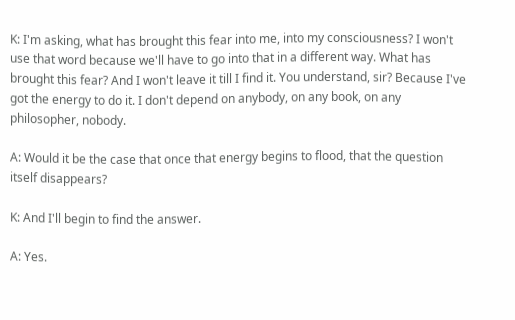K: I'm asking, what has brought this fear into me, into my consciousness? I won't use that word because we'll have to go into that in a different way. What has brought this fear? And I won't leave it till I find it. You understand, sir? Because I've got the energy to do it. I don't depend on anybody, on any book, on any philosopher, nobody.

A: Would it be the case that once that energy begins to flood, that the question itself disappears?

K: And I'll begin to find the answer.

A: Yes.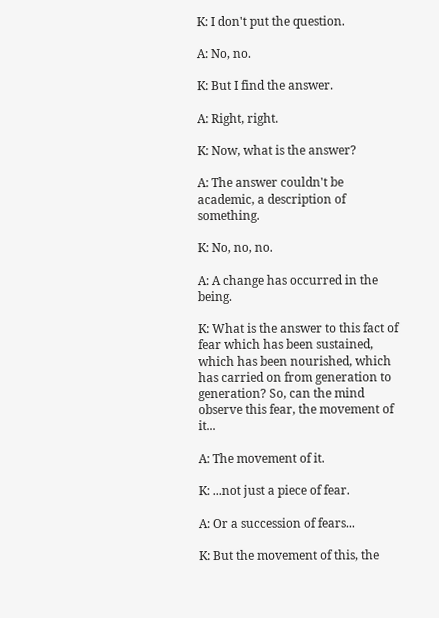K: I don't put the question.

A: No, no.

K: But I find the answer.

A: Right, right.

K: Now, what is the answer?

A: The answer couldn't be academic, a description of something.

K: No, no, no.

A: A change has occurred in the being.

K: What is the answer to this fact of fear which has been sustained, which has been nourished, which has carried on from generation to generation? So, can the mind observe this fear, the movement of it...

A: The movement of it.

K: ...not just a piece of fear.

A: Or a succession of fears...

K: But the movement of this, the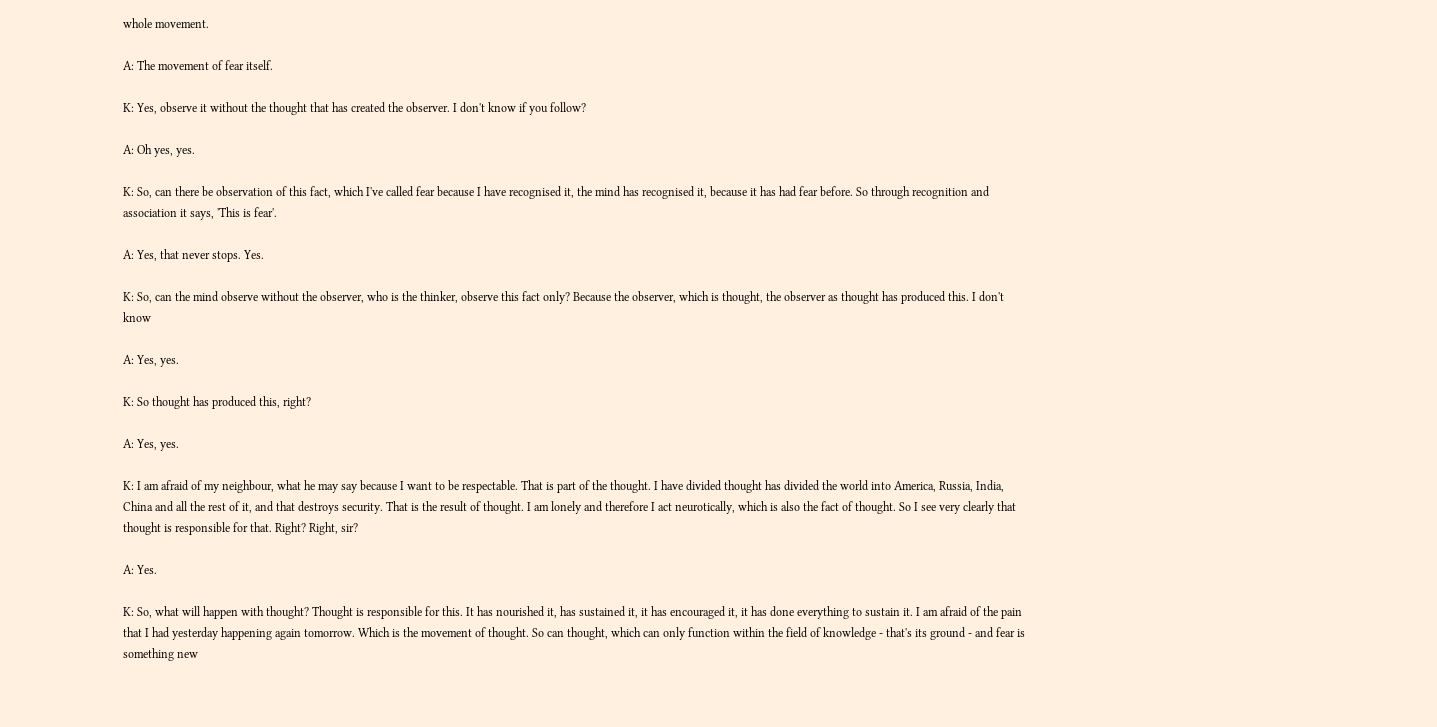whole movement.

A: The movement of fear itself.

K: Yes, observe it without the thought that has created the observer. I don't know if you follow?

A: Oh yes, yes.

K: So, can there be observation of this fact, which I've called fear because I have recognised it, the mind has recognised it, because it has had fear before. So through recognition and association it says, 'This is fear'.

A: Yes, that never stops. Yes.

K: So, can the mind observe without the observer, who is the thinker, observe this fact only? Because the observer, which is thought, the observer as thought has produced this. I don't know

A: Yes, yes.

K: So thought has produced this, right?

A: Yes, yes.

K: I am afraid of my neighbour, what he may say because I want to be respectable. That is part of the thought. I have divided thought has divided the world into America, Russia, India, China and all the rest of it, and that destroys security. That is the result of thought. I am lonely and therefore I act neurotically, which is also the fact of thought. So I see very clearly that thought is responsible for that. Right? Right, sir?

A: Yes.

K: So, what will happen with thought? Thought is responsible for this. It has nourished it, has sustained it, it has encouraged it, it has done everything to sustain it. I am afraid of the pain that I had yesterday happening again tomorrow. Which is the movement of thought. So can thought, which can only function within the field of knowledge - that's its ground - and fear is something new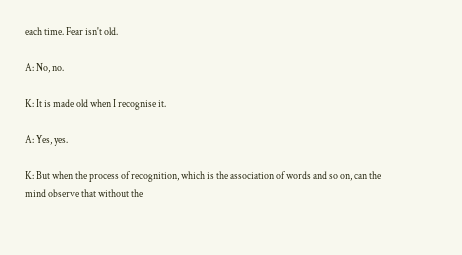each time. Fear isn't old.

A: No, no.

K: It is made old when I recognise it.

A: Yes, yes.

K: But when the process of recognition, which is the association of words and so on, can the mind observe that without the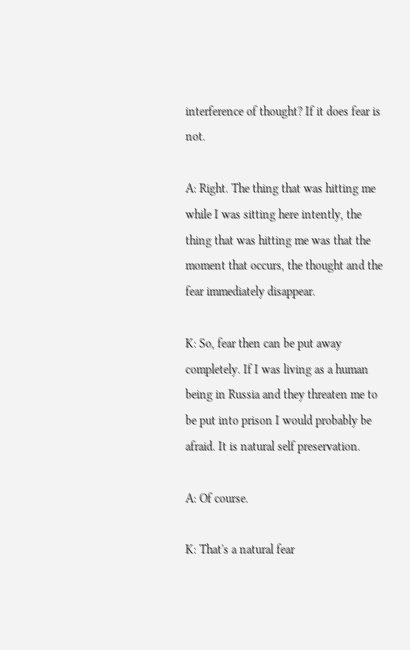interference of thought? If it does fear is not.

A: Right. The thing that was hitting me while I was sitting here intently, the thing that was hitting me was that the moment that occurs, the thought and the fear immediately disappear.

K: So, fear then can be put away completely. If I was living as a human being in Russia and they threaten me to be put into prison I would probably be afraid. It is natural self preservation.

A: Of course.

K: That's a natural fear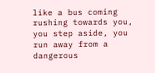like a bus coming rushing towards you, you step aside, you run away from a dangerous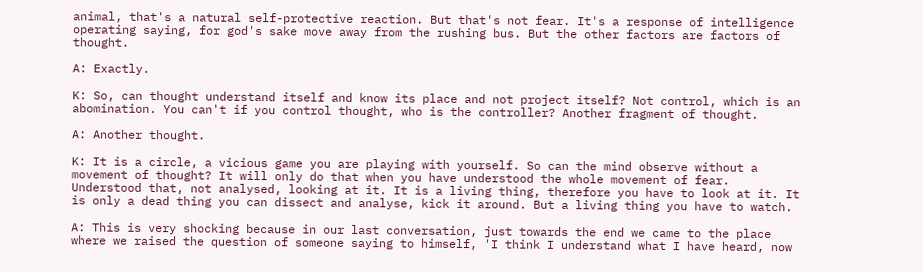animal, that's a natural self-protective reaction. But that's not fear. It's a response of intelligence operating saying, for god's sake move away from the rushing bus. But the other factors are factors of thought.

A: Exactly.

K: So, can thought understand itself and know its place and not project itself? Not control, which is an abomination. You can't if you control thought, who is the controller? Another fragment of thought.

A: Another thought.

K: It is a circle, a vicious game you are playing with yourself. So can the mind observe without a movement of thought? It will only do that when you have understood the whole movement of fear. Understood that, not analysed, looking at it. It is a living thing, therefore you have to look at it. It is only a dead thing you can dissect and analyse, kick it around. But a living thing you have to watch.

A: This is very shocking because in our last conversation, just towards the end we came to the place where we raised the question of someone saying to himself, 'I think I understand what I have heard, now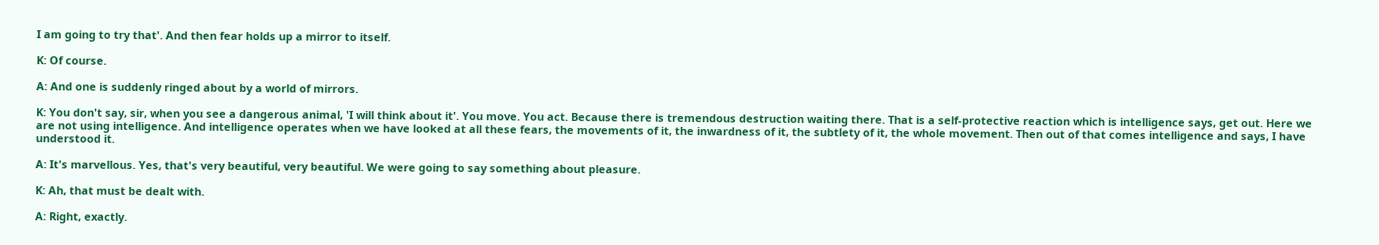I am going to try that'. And then fear holds up a mirror to itself.

K: Of course.

A: And one is suddenly ringed about by a world of mirrors.

K: You don't say, sir, when you see a dangerous animal, 'I will think about it'. You move. You act. Because there is tremendous destruction waiting there. That is a self-protective reaction which is intelligence says, get out. Here we are not using intelligence. And intelligence operates when we have looked at all these fears, the movements of it, the inwardness of it, the subtlety of it, the whole movement. Then out of that comes intelligence and says, I have understood it.

A: It's marvellous. Yes, that's very beautiful, very beautiful. We were going to say something about pleasure.

K: Ah, that must be dealt with.

A: Right, exactly.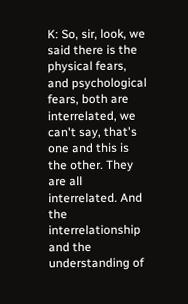K: So, sir, look, we said there is the physical fears, and psychological fears, both are interrelated, we can't say, that's one and this is the other. They are all interrelated. And the interrelationship and the understanding of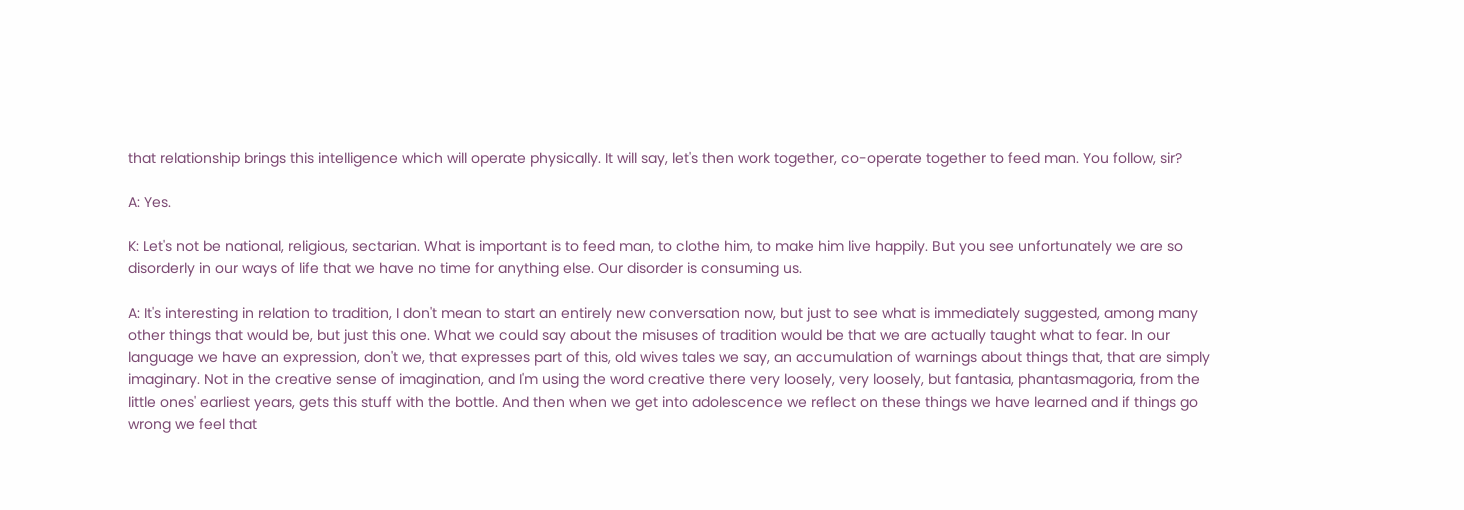that relationship brings this intelligence which will operate physically. It will say, let's then work together, co-operate together to feed man. You follow, sir?

A: Yes.

K: Let's not be national, religious, sectarian. What is important is to feed man, to clothe him, to make him live happily. But you see unfortunately we are so disorderly in our ways of life that we have no time for anything else. Our disorder is consuming us.

A: It's interesting in relation to tradition, I don't mean to start an entirely new conversation now, but just to see what is immediately suggested, among many other things that would be, but just this one. What we could say about the misuses of tradition would be that we are actually taught what to fear. In our language we have an expression, don't we, that expresses part of this, old wives tales we say, an accumulation of warnings about things that, that are simply imaginary. Not in the creative sense of imagination, and I'm using the word creative there very loosely, very loosely, but fantasia, phantasmagoria, from the little ones' earliest years, gets this stuff with the bottle. And then when we get into adolescence we reflect on these things we have learned and if things go wrong we feel that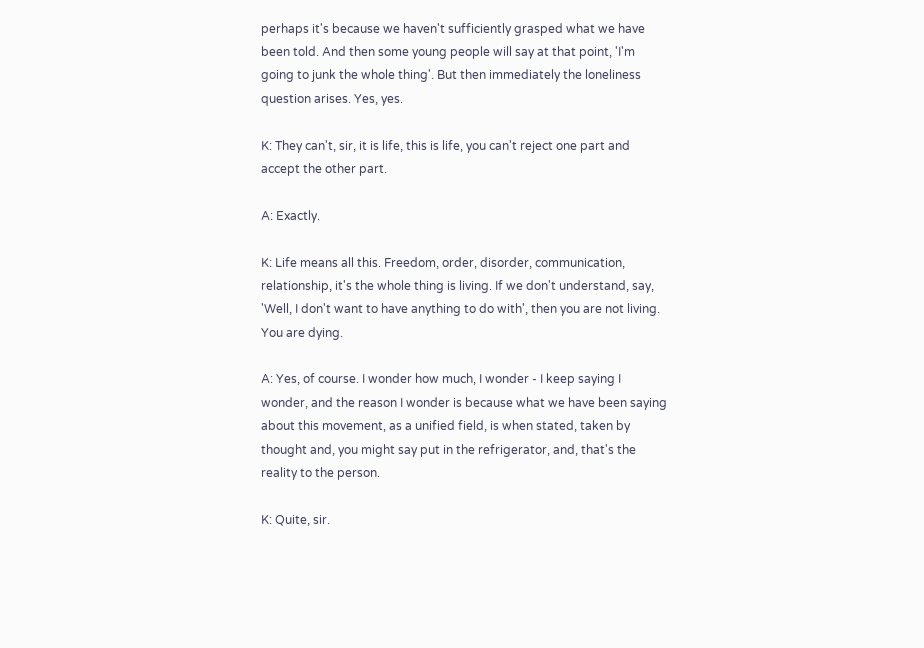perhaps it's because we haven't sufficiently grasped what we have been told. And then some young people will say at that point, 'I'm going to junk the whole thing'. But then immediately the loneliness question arises. Yes, yes.

K: They can't, sir, it is life, this is life, you can't reject one part and accept the other part.

A: Exactly.

K: Life means all this. Freedom, order, disorder, communication, relationship, it's the whole thing is living. If we don't understand, say, 'Well, I don't want to have anything to do with', then you are not living. You are dying.

A: Yes, of course. I wonder how much, I wonder - I keep saying I wonder, and the reason I wonder is because what we have been saying about this movement, as a unified field, is when stated, taken by thought and, you might say put in the refrigerator, and, that's the reality to the person.

K: Quite, sir.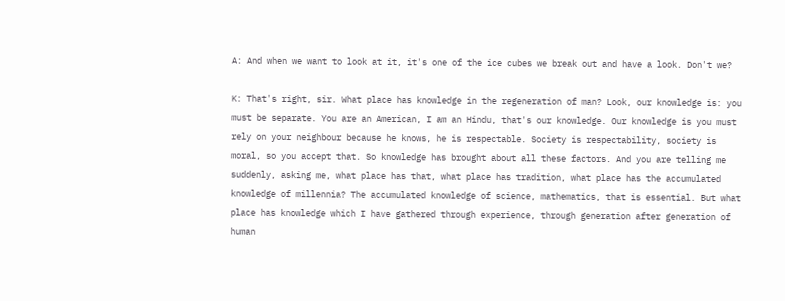A: And when we want to look at it, it's one of the ice cubes we break out and have a look. Don't we?

K: That's right, sir. What place has knowledge in the regeneration of man? Look, our knowledge is: you must be separate. You are an American, I am an Hindu, that's our knowledge. Our knowledge is you must rely on your neighbour because he knows, he is respectable. Society is respectability, society is moral, so you accept that. So knowledge has brought about all these factors. And you are telling me suddenly, asking me, what place has that, what place has tradition, what place has the accumulated knowledge of millennia? The accumulated knowledge of science, mathematics, that is essential. But what place has knowledge which I have gathered through experience, through generation after generation of human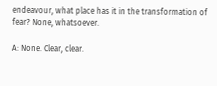endeavour, what place has it in the transformation of fear? None, whatsoever.

A: None. Clear, clear.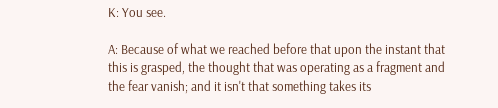K: You see.

A: Because of what we reached before that upon the instant that this is grasped, the thought that was operating as a fragment and the fear vanish; and it isn't that something takes its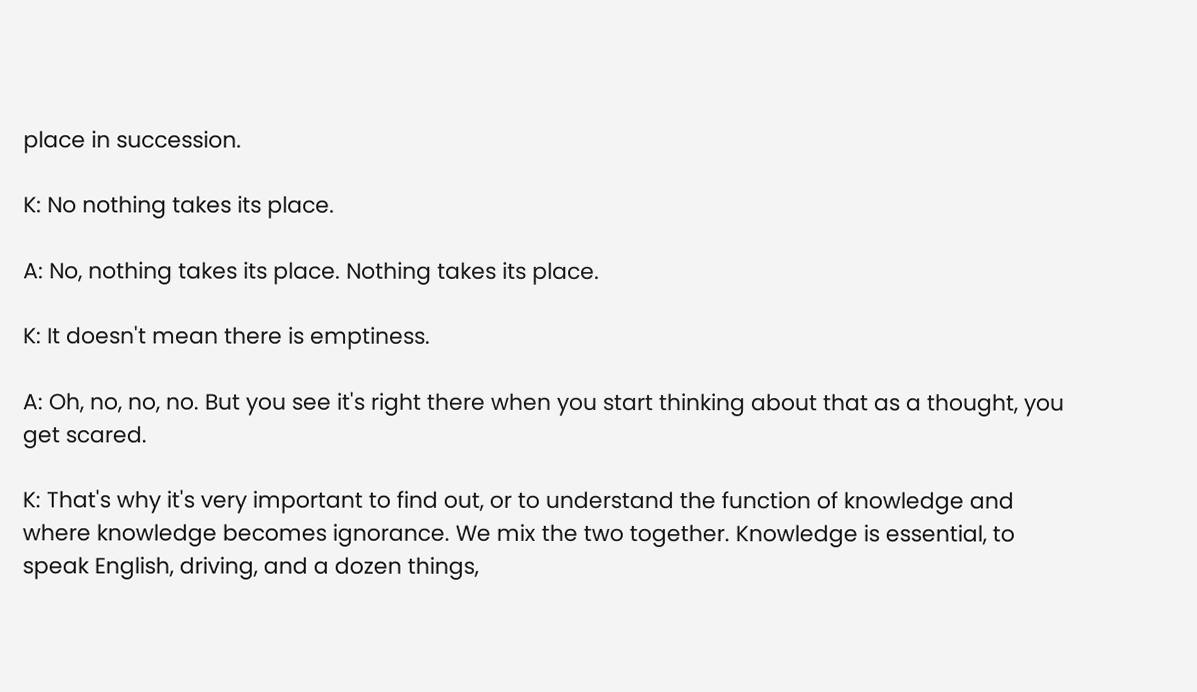place in succession.

K: No nothing takes its place.

A: No, nothing takes its place. Nothing takes its place.

K: It doesn't mean there is emptiness.

A: Oh, no, no, no. But you see it's right there when you start thinking about that as a thought, you get scared.

K: That's why it's very important to find out, or to understand the function of knowledge and where knowledge becomes ignorance. We mix the two together. Knowledge is essential, to speak English, driving, and a dozen things,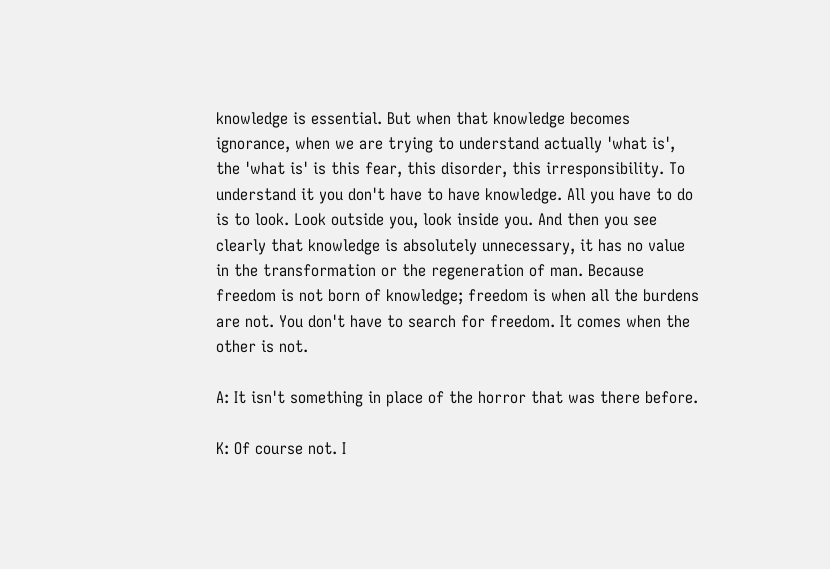knowledge is essential. But when that knowledge becomes ignorance, when we are trying to understand actually 'what is', the 'what is' is this fear, this disorder, this irresponsibility. To understand it you don't have to have knowledge. All you have to do is to look. Look outside you, look inside you. And then you see clearly that knowledge is absolutely unnecessary, it has no value in the transformation or the regeneration of man. Because freedom is not born of knowledge; freedom is when all the burdens are not. You don't have to search for freedom. It comes when the other is not.

A: It isn't something in place of the horror that was there before.

K: Of course not. I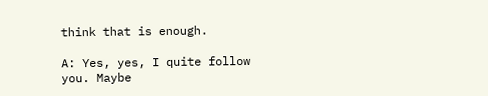think that is enough.

A: Yes, yes, I quite follow you. Maybe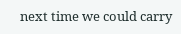next time we could carry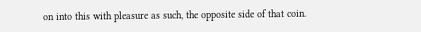on into this with pleasure as such, the opposite side of that coin.